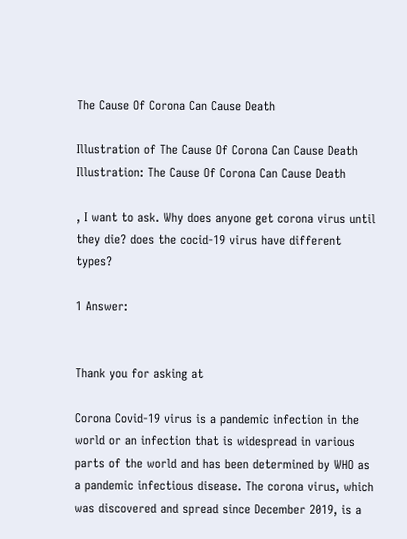The Cause Of Corona Can Cause Death

Illustration of The Cause Of Corona Can Cause Death
Illustration: The Cause Of Corona Can Cause Death

, I want to ask. Why does anyone get corona virus until they die? does the cocid-19 virus have different types?

1 Answer:


Thank you for asking at

Corona Covid-19 virus is a pandemic infection in the world or an infection that is widespread in various parts of the world and has been determined by WHO as a pandemic infectious disease. The corona virus, which was discovered and spread since December 2019, is a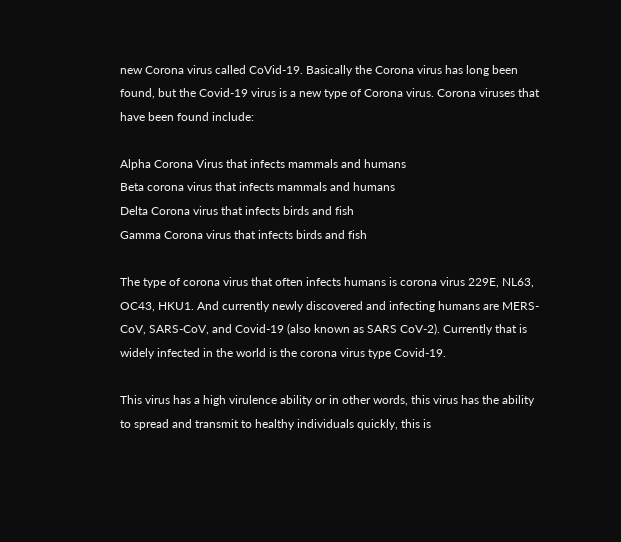new Corona virus called CoVid-19. Basically the Corona virus has long been found, but the Covid-19 virus is a new type of Corona virus. Corona viruses that have been found include:

Alpha Corona Virus that infects mammals and humans
Beta corona virus that infects mammals and humans
Delta Corona virus that infects birds and fish
Gamma Corona virus that infects birds and fish

The type of corona virus that often infects humans is corona virus 229E, NL63, OC43, HKU1. And currently newly discovered and infecting humans are MERS-CoV, SARS-CoV, and Covid-19 (also known as SARS CoV-2). Currently that is widely infected in the world is the corona virus type Covid-19.

This virus has a high virulence ability or in other words, this virus has the ability to spread and transmit to healthy individuals quickly, this is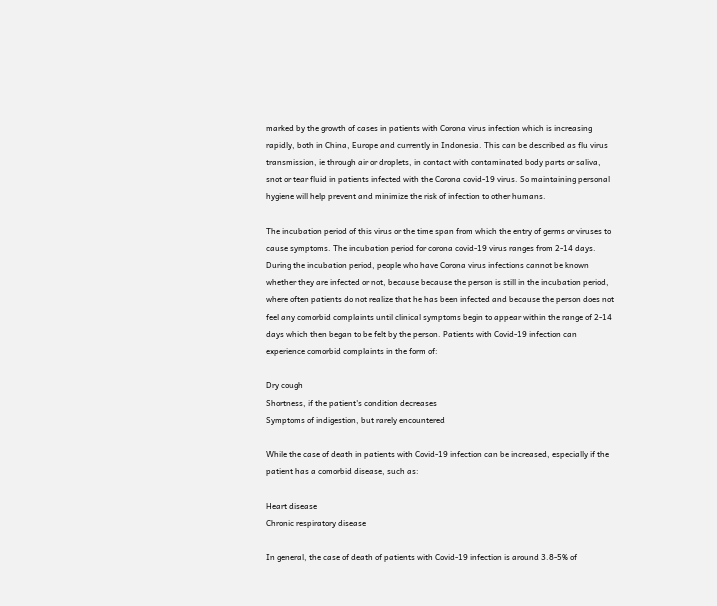marked by the growth of cases in patients with Corona virus infection which is increasing rapidly, both in China, Europe and currently in Indonesia. This can be described as flu virus transmission, ie through air or droplets, in contact with contaminated body parts or saliva, snot or tear fluid in patients infected with the Corona covid-19 virus. So maintaining personal hygiene will help prevent and minimize the risk of infection to other humans.

The incubation period of this virus or the time span from which the entry of germs or viruses to cause symptoms. The incubation period for corona covid-19 virus ranges from 2-14 days. During the incubation period, people who have Corona virus infections cannot be known whether they are infected or not, because because the person is still in the incubation period, where often patients do not realize that he has been infected and because the person does not feel any comorbid complaints until clinical symptoms begin to appear within the range of 2-14 days which then began to be felt by the person. Patients with Covid-19 infection can experience comorbid complaints in the form of:

Dry cough
Shortness, if the patient's condition decreases
Symptoms of indigestion, but rarely encountered

While the case of death in patients with Covid-19 infection can be increased, especially if the patient has a comorbid disease, such as:

Heart disease
Chronic respiratory disease

In general, the case of death of patients with Covid-19 infection is around 3.8-5% of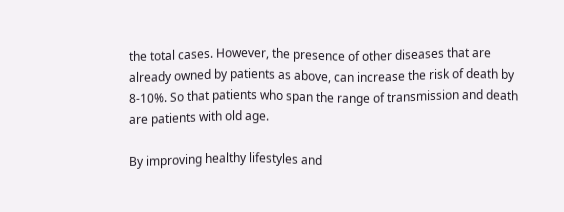the total cases. However, the presence of other diseases that are already owned by patients as above, can increase the risk of death by 8-10%. So that patients who span the range of transmission and death are patients with old age.

By improving healthy lifestyles and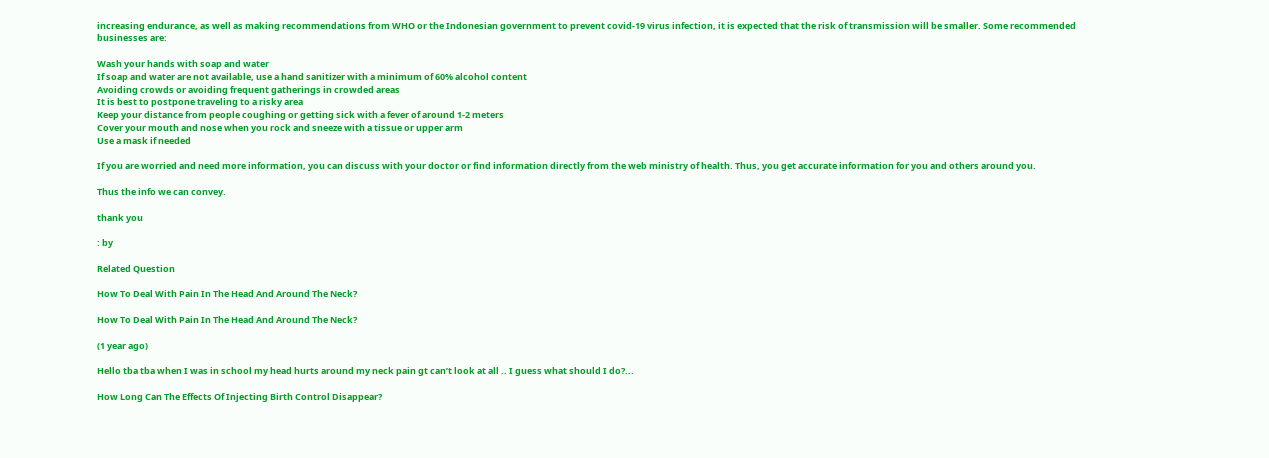increasing endurance, as well as making recommendations from WHO or the Indonesian government to prevent covid-19 virus infection, it is expected that the risk of transmission will be smaller. Some recommended businesses are:

Wash your hands with soap and water
If soap and water are not available, use a hand sanitizer with a minimum of 60% alcohol content
Avoiding crowds or avoiding frequent gatherings in crowded areas
It is best to postpone traveling to a risky area
Keep your distance from people coughing or getting sick with a fever of around 1-2 meters
Cover your mouth and nose when you rock and sneeze with a tissue or upper arm
Use a mask if needed

If you are worried and need more information, you can discuss with your doctor or find information directly from the web ministry of health. Thus, you get accurate information for you and others around you.

Thus the info we can convey.

thank you

: by

Related Question

How To Deal With Pain In The Head And Around The Neck?

How To Deal With Pain In The Head And Around The Neck?

(1 year ago)

Hello tba tba when I was in school my head hurts around my neck pain gt can’t look at all .. I guess what should I do?...

How Long Can The Effects Of Injecting Birth Control Disappear?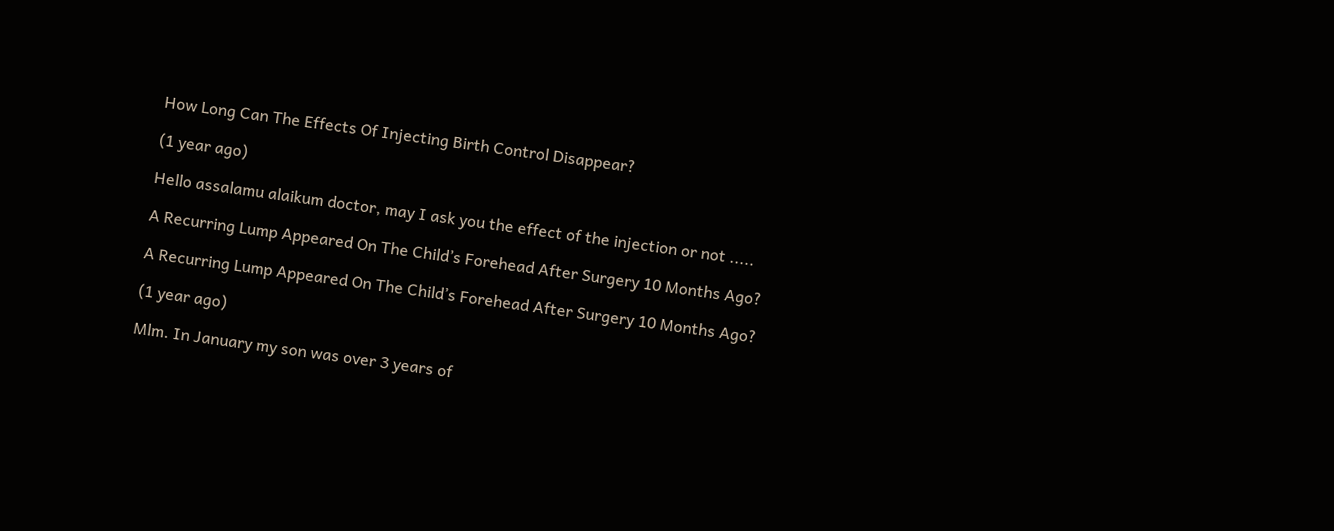How Long Can The Effects Of Injecting Birth Control Disappear?

(1 year ago)

Hello assalamu alaikum doctor, may I ask you the effect of the injection or not .....

A Recurring Lump Appeared On The Child’s Forehead After Surgery 10 Months Ago?

A Recurring Lump Appeared On The Child’s Forehead After Surgery 10 Months Ago?

(1 year ago)

Mlm. In January my son was over 3 years of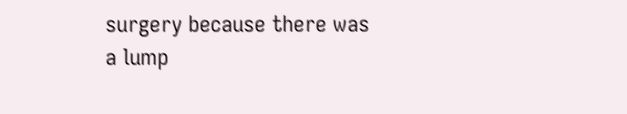surgery because there was a lump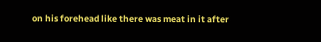on his forehead like there was meat in it after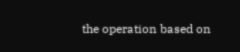the operation based on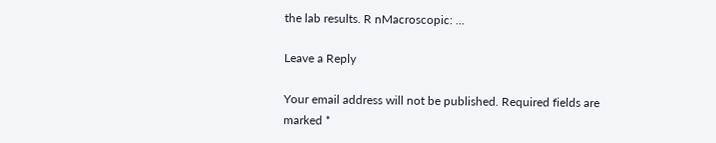the lab results. R nMacroscopic: ...

Leave a Reply

Your email address will not be published. Required fields are marked *